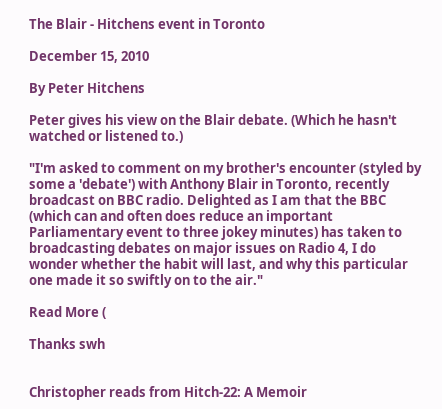The Blair - Hitchens event in Toronto

December 15, 2010

By Peter Hitchens

Peter gives his view on the Blair debate. (Which he hasn't watched or listened to.)

"I'm asked to comment on my brother's encounter (styled by some a 'debate') with Anthony Blair in Toronto, recently broadcast on BBC radio. Delighted as I am that the BBC (which can and often does reduce an important Parliamentary event to three jokey minutes) has taken to broadcasting debates on major issues on Radio 4, I do wonder whether the habit will last, and why this particular one made it so swiftly on to the air."

Read More (

Thanks swh


Christopher reads from Hitch-22: A Memoir